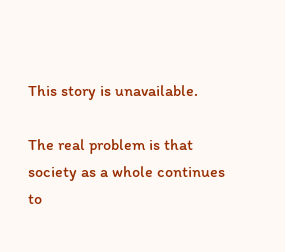This story is unavailable.

The real problem is that society as a whole continues to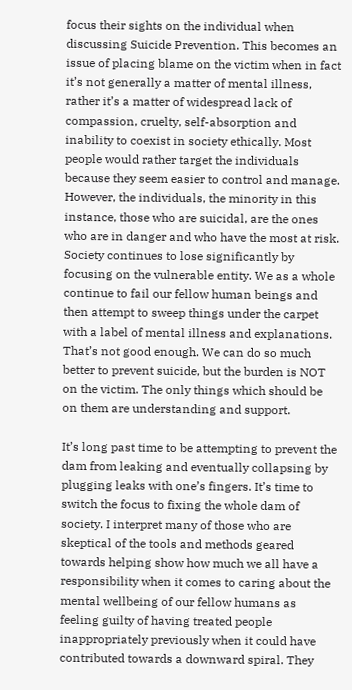focus their sights on the individual when discussing Suicide Prevention. This becomes an issue of placing blame on the victim when in fact it’s not generally a matter of mental illness, rather it’s a matter of widespread lack of compassion, cruelty, self-absorption and inability to coexist in society ethically. Most people would rather target the individuals because they seem easier to control and manage. However, the individuals, the minority in this instance, those who are suicidal, are the ones who are in danger and who have the most at risk. Society continues to lose significantly by focusing on the vulnerable entity. We as a whole continue to fail our fellow human beings and then attempt to sweep things under the carpet with a label of mental illness and explanations. That’s not good enough. We can do so much better to prevent suicide, but the burden is NOT on the victim. The only things which should be on them are understanding and support.

It’s long past time to be attempting to prevent the dam from leaking and eventually collapsing by plugging leaks with one’s fingers. It’s time to switch the focus to fixing the whole dam of society. I interpret many of those who are skeptical of the tools and methods geared towards helping show how much we all have a responsibility when it comes to caring about the mental wellbeing of our fellow humans as feeling guilty of having treated people inappropriately previously when it could have contributed towards a downward spiral. They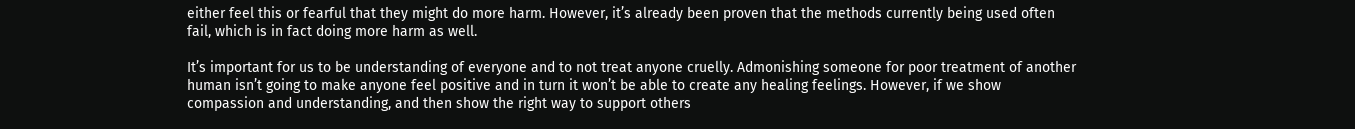either feel this or fearful that they might do more harm. However, it’s already been proven that the methods currently being used often fail, which is in fact doing more harm as well.

It’s important for us to be understanding of everyone and to not treat anyone cruelly. Admonishing someone for poor treatment of another human isn’t going to make anyone feel positive and in turn it won’t be able to create any healing feelings. However, if we show compassion and understanding, and then show the right way to support others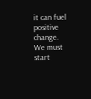it can fuel positive change. We must start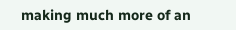making much more of an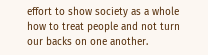effort to show society as a whole how to treat people and not turn our backs on one another.